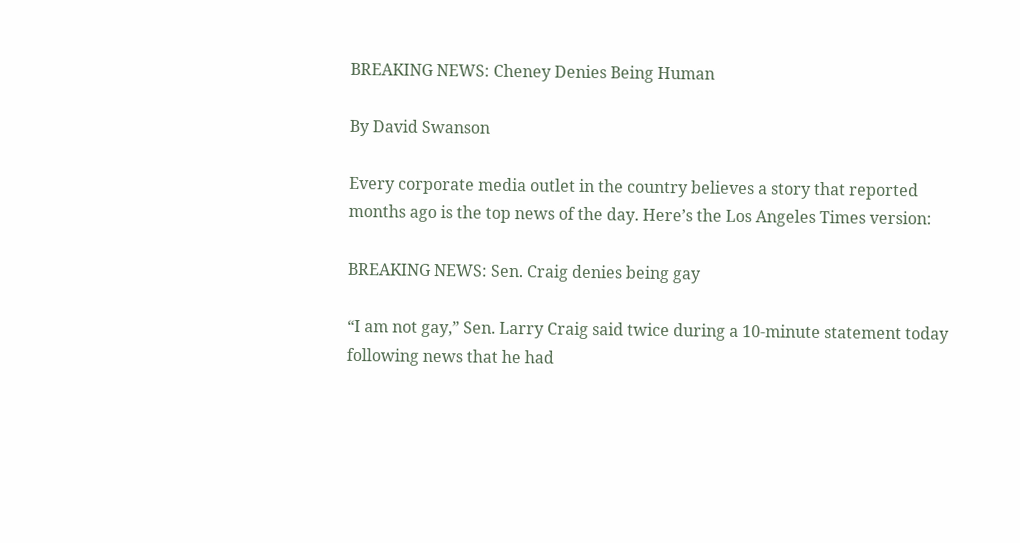BREAKING NEWS: Cheney Denies Being Human

By David Swanson

Every corporate media outlet in the country believes a story that reported months ago is the top news of the day. Here’s the Los Angeles Times version:

BREAKING NEWS: Sen. Craig denies being gay

“I am not gay,” Sen. Larry Craig said twice during a 10-minute statement today following news that he had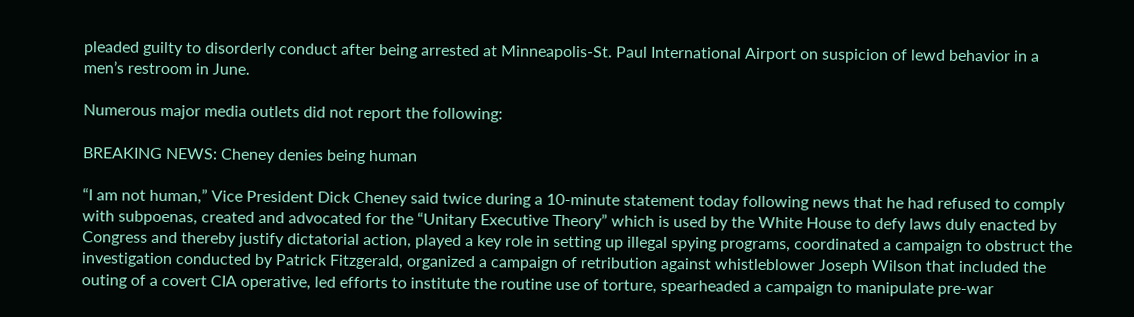pleaded guilty to disorderly conduct after being arrested at Minneapolis-St. Paul International Airport on suspicion of lewd behavior in a men’s restroom in June.

Numerous major media outlets did not report the following:

BREAKING NEWS: Cheney denies being human

“I am not human,” Vice President Dick Cheney said twice during a 10-minute statement today following news that he had refused to comply with subpoenas, created and advocated for the “Unitary Executive Theory” which is used by the White House to defy laws duly enacted by Congress and thereby justify dictatorial action, played a key role in setting up illegal spying programs, coordinated a campaign to obstruct the investigation conducted by Patrick Fitzgerald, organized a campaign of retribution against whistleblower Joseph Wilson that included the outing of a covert CIA operative, led efforts to institute the routine use of torture, spearheaded a campaign to manipulate pre-war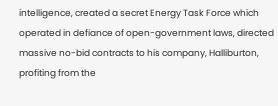intelligence, created a secret Energy Task Force which operated in defiance of open-government laws, directed massive no-bid contracts to his company, Halliburton, profiting from the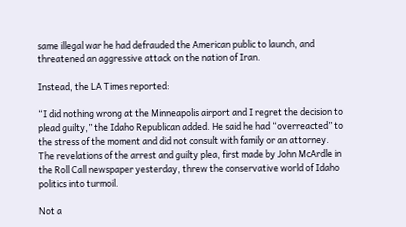same illegal war he had defrauded the American public to launch, and threatened an aggressive attack on the nation of Iran.

Instead, the LA Times reported:

“I did nothing wrong at the Minneapolis airport and I regret the decision to plead guilty,” the Idaho Republican added. He said he had “overreacted” to the stress of the moment and did not consult with family or an attorney. The revelations of the arrest and guilty plea, first made by John McArdle in the Roll Call newspaper yesterday, threw the conservative world of Idaho politics into turmoil.

Not a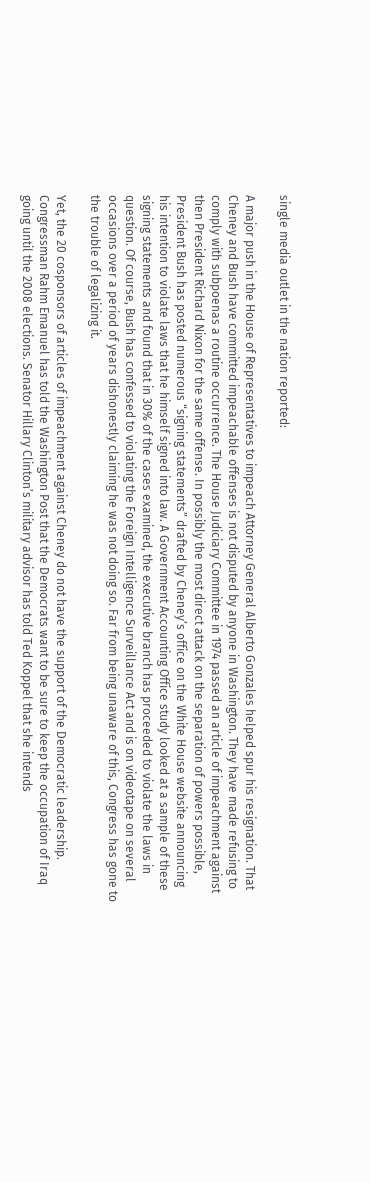single media outlet in the nation reported:

A major push in the House of Representatives to impeach Attorney General Alberto Gonzales helped spur his resignation. That Cheney and Bush have committed impeachable offenses is not disputed by anyone in Washington. They have made refusing to comply with subpoenas a routine occurrence. The House Judiciary Committee in 1974 passed an article of impeachment against then President Richard Nixon for the same offense. In possibly the most direct attack on the separation of powers possible, President Bush has posted numerous “signing statements” drafted by Cheney’s office on the White House website announcing his intention to violate laws that he himself signed into law. A Government Accounting Office study looked at a sample of these signing statements and found that in 30% of the cases examined, the executive branch has proceeded to violate the laws in question. Of course, Bush has confessed to violating the Foreign Intelligence Surveillance Act and is on videotape on several occasions over a period of years dishonestly claiming he was not doing so. Far from being unaware of this, Congress has gone to the trouble of legalizing it.

Yet, the 20 cosponsors of articles of impeachment against Cheney do not have the support of the Democratic leadership. Congressman Rahm Emanuel has told the Washington Post that the Democrats want to be sure to keep the occupation of Iraq going until the 2008 elections. Senator Hillary Clinton’s military advisor has told Ted Koppel that she intends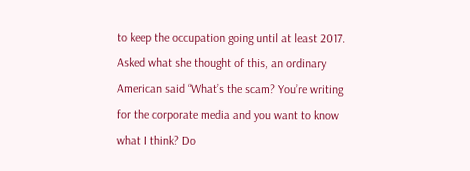to keep the occupation going until at least 2017. Asked what she thought of this, an ordinary American said “What’s the scam? You’re writing for the corporate media and you want to know what I think? Do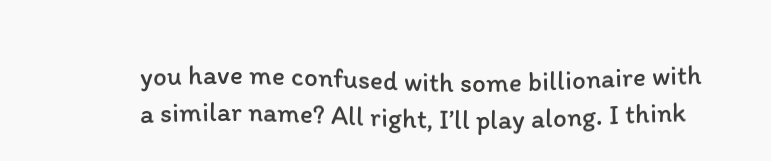you have me confused with some billionaire with a similar name? All right, I’ll play along. I think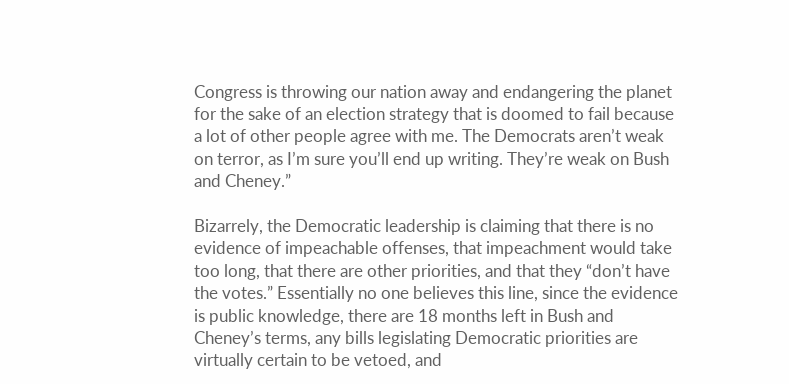Congress is throwing our nation away and endangering the planet for the sake of an election strategy that is doomed to fail because a lot of other people agree with me. The Democrats aren’t weak on terror, as I’m sure you’ll end up writing. They’re weak on Bush and Cheney.”

Bizarrely, the Democratic leadership is claiming that there is no evidence of impeachable offenses, that impeachment would take too long, that there are other priorities, and that they “don’t have the votes.” Essentially no one believes this line, since the evidence is public knowledge, there are 18 months left in Bush and Cheney’s terms, any bills legislating Democratic priorities are virtually certain to be vetoed, and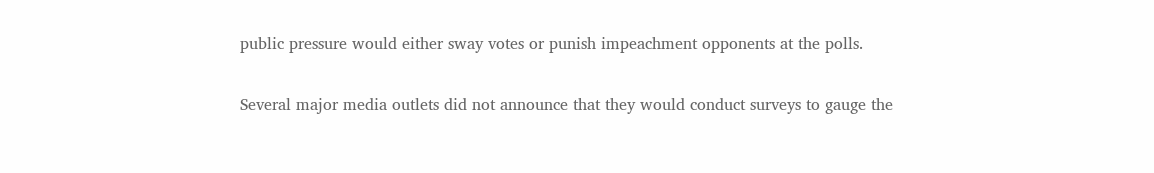public pressure would either sway votes or punish impeachment opponents at the polls.

Several major media outlets did not announce that they would conduct surveys to gauge the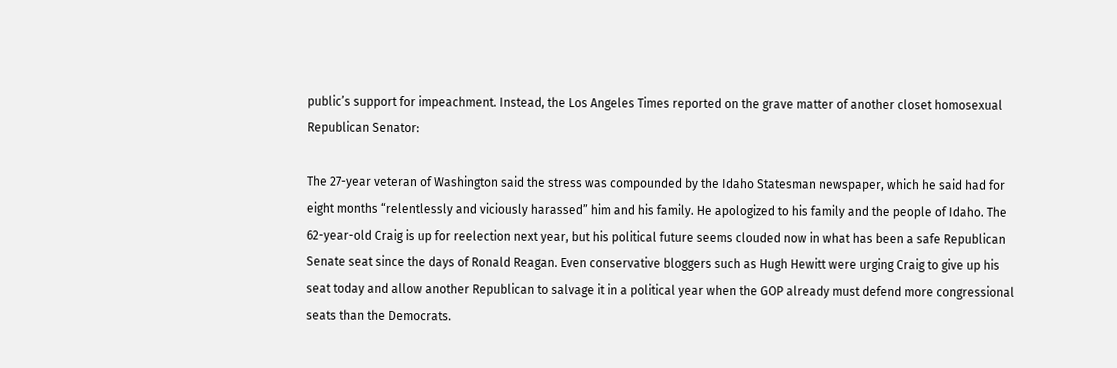public’s support for impeachment. Instead, the Los Angeles Times reported on the grave matter of another closet homosexual Republican Senator:

The 27-year veteran of Washington said the stress was compounded by the Idaho Statesman newspaper, which he said had for eight months “relentlessly and viciously harassed” him and his family. He apologized to his family and the people of Idaho. The 62-year-old Craig is up for reelection next year, but his political future seems clouded now in what has been a safe Republican Senate seat since the days of Ronald Reagan. Even conservative bloggers such as Hugh Hewitt were urging Craig to give up his seat today and allow another Republican to salvage it in a political year when the GOP already must defend more congressional seats than the Democrats.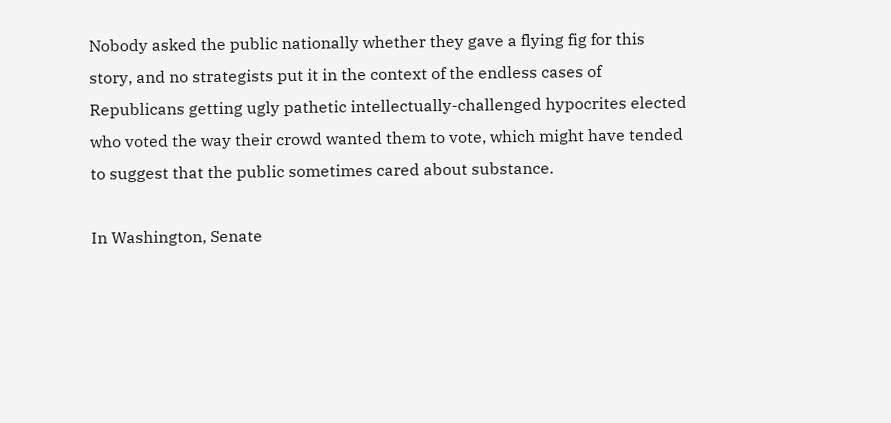Nobody asked the public nationally whether they gave a flying fig for this story, and no strategists put it in the context of the endless cases of Republicans getting ugly pathetic intellectually-challenged hypocrites elected who voted the way their crowd wanted them to vote, which might have tended to suggest that the public sometimes cared about substance.

In Washington, Senate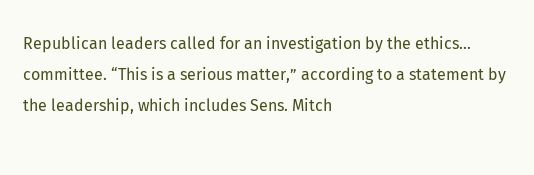Republican leaders called for an investigation by the ethics…
committee. “This is a serious matter,” according to a statement by the leadership, which includes Sens. Mitch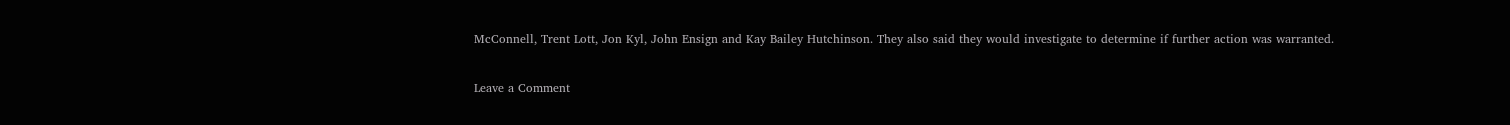McConnell, Trent Lott, Jon Kyl, John Ensign and Kay Bailey Hutchinson. They also said they would investigate to determine if further action was warranted.

Leave a Comment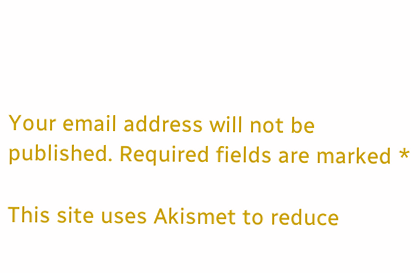Your email address will not be published. Required fields are marked *

This site uses Akismet to reduce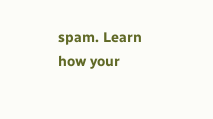spam. Learn how your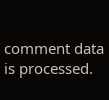comment data is processed.